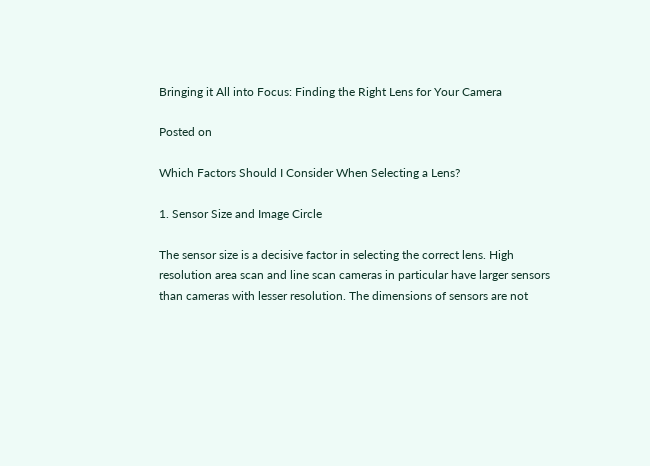Bringing it All into Focus: Finding the Right Lens for Your Camera

Posted on

Which Factors Should I Consider When Selecting a Lens?

1. Sensor Size and Image Circle

The sensor size is a decisive factor in selecting the correct lens. High resolution area scan and line scan cameras in particular have larger sensors than cameras with lesser resolution. The dimensions of sensors are not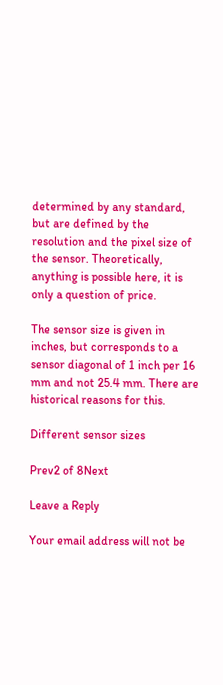determined by any standard, but are defined by the resolution and the pixel size of the sensor. Theoretically, anything is possible here, it is only a question of price.

The sensor size is given in inches, but corresponds to a sensor diagonal of 1 inch per 16 mm and not 25.4 mm. There are historical reasons for this.

Different sensor sizes

Prev2 of 8Next

Leave a Reply

Your email address will not be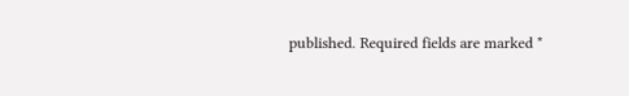published. Required fields are marked *